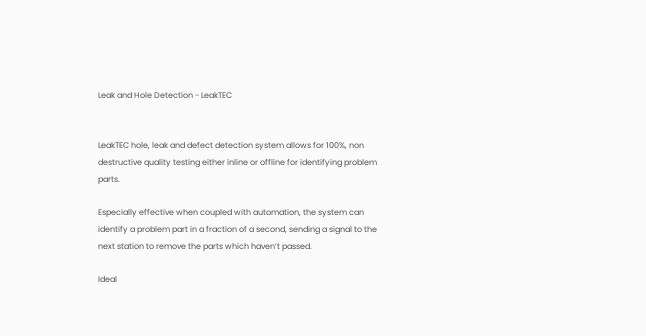Leak and Hole Detection - LeakTEC


LeakTEC hole, leak and defect detection system allows for 100%, non destructive quality testing either inline or offline for identifying problem parts.

Especially effective when coupled with automation, the system can identify a problem part in a fraction of a second, sending a signal to the next station to remove the parts which haven’t passed.

Ideal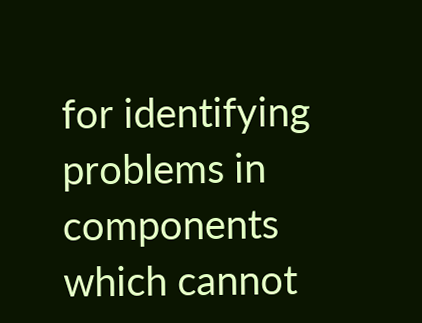for identifying problems in components which cannot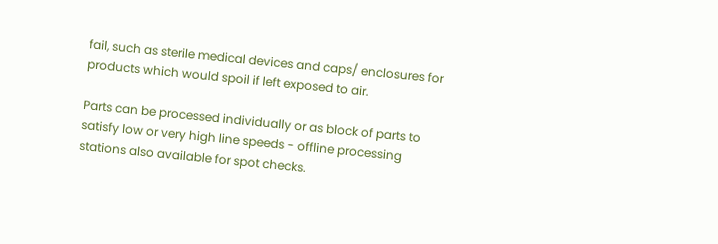fail, such as sterile medical devices and caps/ enclosures for products which would spoil if left exposed to air.

Parts can be processed individually or as block of parts to satisfy low or very high line speeds - offline processing stations also available for spot checks.